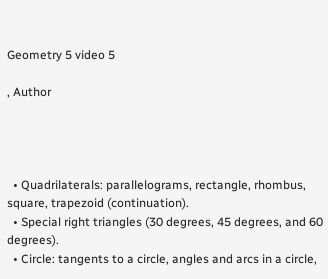Geometry 5 video 5

, Author




  • Quadrilaterals: parallelograms, rectangle, rhombus, square, trapezoid (continuation).
  • Special right triangles (30 degrees, 45 degrees, and 60 degrees).
  • Circle: tangents to a circle, angles and arcs in a circle,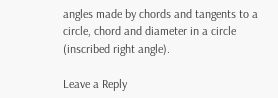angles made by chords and tangents to a circle, chord and diameter in a circle (inscribed right angle).

Leave a Reply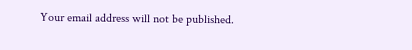Your email address will not be published.